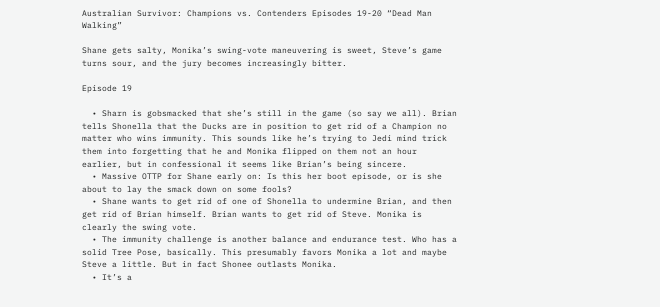Australian Survivor: Champions vs. Contenders Episodes 19-20 “Dead Man Walking”

Shane gets salty, Monika’s swing-vote maneuvering is sweet, Steve’s game turns sour, and the jury becomes increasingly bitter.

Episode 19

  • Sharn is gobsmacked that she’s still in the game (so say we all). Brian tells Shonella that the Ducks are in position to get rid of a Champion no matter who wins immunity. This sounds like he’s trying to Jedi mind trick them into forgetting that he and Monika flipped on them not an hour earlier, but in confessional it seems like Brian’s being sincere.
  • Massive OTTP for Shane early on: Is this her boot episode, or is she about to lay the smack down on some fools?
  • Shane wants to get rid of one of Shonella to undermine Brian, and then get rid of Brian himself. Brian wants to get rid of Steve. Monika is clearly the swing vote.
  • The immunity challenge is another balance and endurance test. Who has a solid Tree Pose, basically. This presumably favors Monika a lot and maybe Steve a little. But in fact Shonee outlasts Monika.
  • It’s a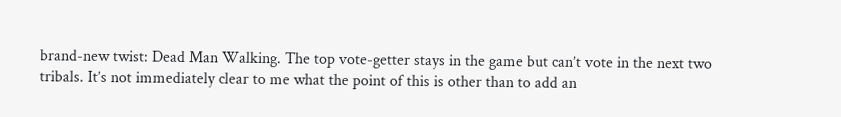brand-new twist: Dead Man Walking. The top vote-getter stays in the game but can’t vote in the next two tribals. It’s not immediately clear to me what the point of this is other than to add an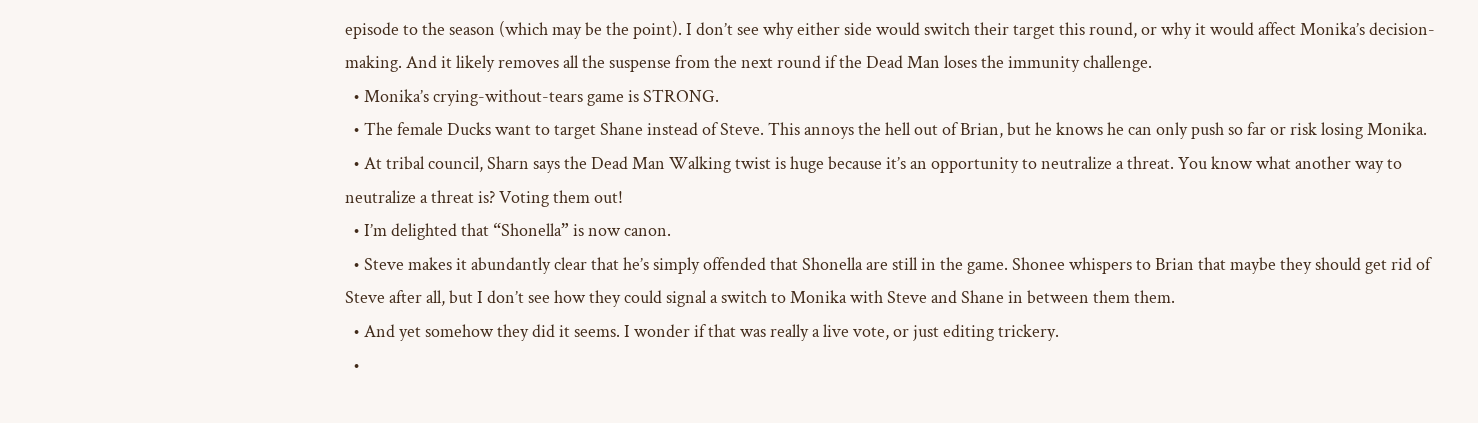episode to the season (which may be the point). I don’t see why either side would switch their target this round, or why it would affect Monika’s decision-making. And it likely removes all the suspense from the next round if the Dead Man loses the immunity challenge.
  • Monika’s crying-without-tears game is STRONG.
  • The female Ducks want to target Shane instead of Steve. This annoys the hell out of Brian, but he knows he can only push so far or risk losing Monika.
  • At tribal council, Sharn says the Dead Man Walking twist is huge because it’s an opportunity to neutralize a threat. You know what another way to neutralize a threat is? Voting them out!
  • I’m delighted that “Shonella” is now canon.
  • Steve makes it abundantly clear that he’s simply offended that Shonella are still in the game. Shonee whispers to Brian that maybe they should get rid of Steve after all, but I don’t see how they could signal a switch to Monika with Steve and Shane in between them them.
  • And yet somehow they did it seems. I wonder if that was really a live vote, or just editing trickery.
  •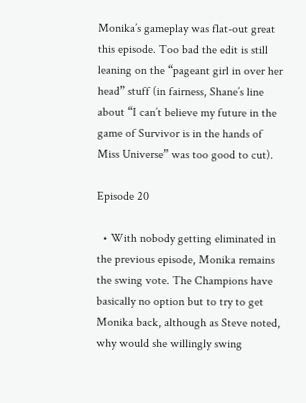Monika’s gameplay was flat-out great this episode. Too bad the edit is still leaning on the “pageant girl in over her head” stuff (in fairness, Shane’s line about “I can’t believe my future in the game of Survivor is in the hands of Miss Universe” was too good to cut).

Episode 20

  • With nobody getting eliminated in the previous episode, Monika remains the swing vote. The Champions have basically no option but to try to get Monika back, although as Steve noted, why would she willingly swing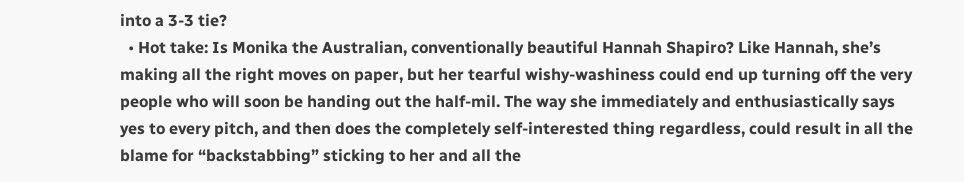into a 3-3 tie?
  • Hot take: Is Monika the Australian, conventionally beautiful Hannah Shapiro? Like Hannah, she’s making all the right moves on paper, but her tearful wishy-washiness could end up turning off the very people who will soon be handing out the half-mil. The way she immediately and enthusiastically says yes to every pitch, and then does the completely self-interested thing regardless, could result in all the blame for “backstabbing” sticking to her and all the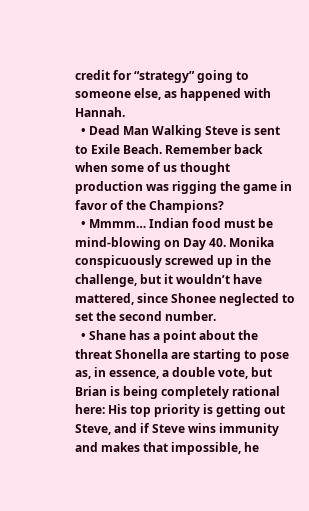credit for “strategy” going to someone else, as happened with Hannah.
  • Dead Man Walking Steve is sent to Exile Beach. Remember back when some of us thought production was rigging the game in favor of the Champions?
  • Mmmm… Indian food must be mind-blowing on Day 40. Monika conspicuously screwed up in the challenge, but it wouldn’t have mattered, since Shonee neglected to set the second number.
  • Shane has a point about the threat Shonella are starting to pose as, in essence, a double vote, but Brian is being completely rational here: His top priority is getting out Steve, and if Steve wins immunity and makes that impossible, he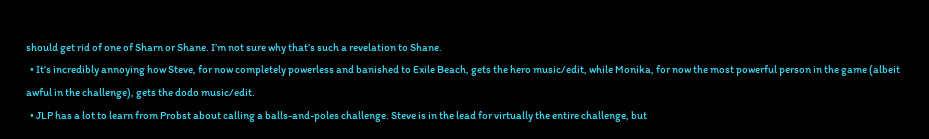should get rid of one of Sharn or Shane. I’m not sure why that’s such a revelation to Shane.
  • It’s incredibly annoying how Steve, for now completely powerless and banished to Exile Beach, gets the hero music/edit, while Monika, for now the most powerful person in the game (albeit awful in the challenge), gets the dodo music/edit.
  • JLP has a lot to learn from Probst about calling a balls-and-poles challenge. Steve is in the lead for virtually the entire challenge, but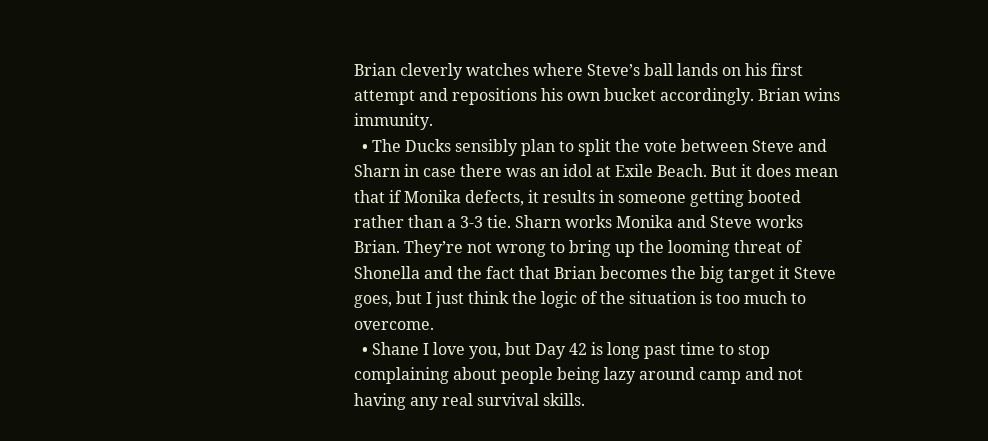Brian cleverly watches where Steve’s ball lands on his first attempt and repositions his own bucket accordingly. Brian wins immunity.
  • The Ducks sensibly plan to split the vote between Steve and Sharn in case there was an idol at Exile Beach. But it does mean that if Monika defects, it results in someone getting booted rather than a 3-3 tie. Sharn works Monika and Steve works Brian. They’re not wrong to bring up the looming threat of Shonella and the fact that Brian becomes the big target it Steve goes, but I just think the logic of the situation is too much to overcome.
  • Shane I love you, but Day 42 is long past time to stop complaining about people being lazy around camp and not having any real survival skills.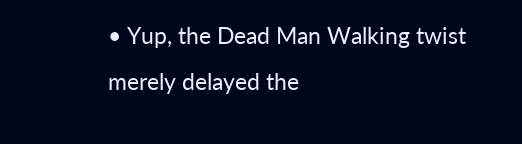• Yup, the Dead Man Walking twist merely delayed the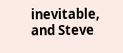inevitable, and Steve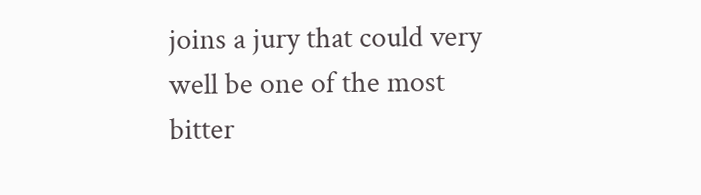joins a jury that could very well be one of the most bitter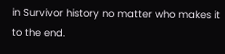in Survivor history no matter who makes it to the end.